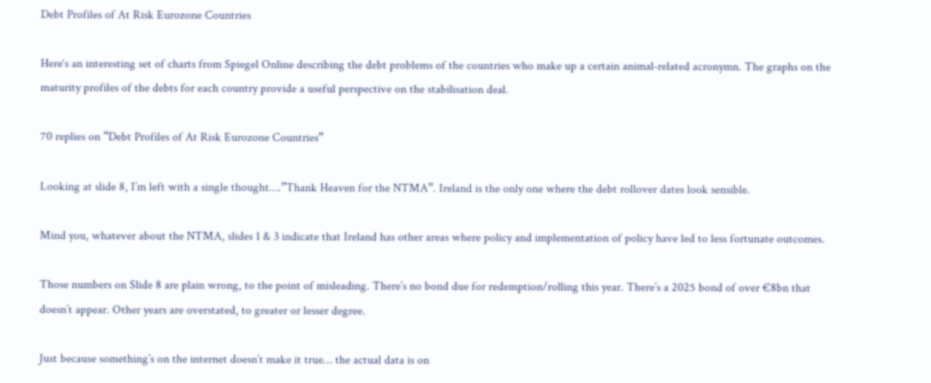Debt Profiles of At Risk Eurozone Countries

Here‘s an interesting set of charts from Spiegel Online describing the debt problems of the countries who make up a certain animal-related acronymn. The graphs on the maturity profiles of the debts for each country provide a useful perspective on the stabilisation deal.

70 replies on “Debt Profiles of At Risk Eurozone Countries”

Looking at slide 8, I’m left with a single thought….”Thank Heaven for the NTMA”. Ireland is the only one where the debt rollover dates look sensible.

Mind you, whatever about the NTMA, slides 1 & 3 indicate that Ireland has other areas where policy and implementation of policy have led to less fortunate outcomes.

Those numbers on Slide 8 are plain wrong, to the point of misleading. There’s no bond due for redemption/rolling this year. There’s a 2025 bond of over €8bn that doesn’t appear. Other years are overstated, to greater or lesser degree.

Just because something’s on the internet doesn’t make it true… the actual data is on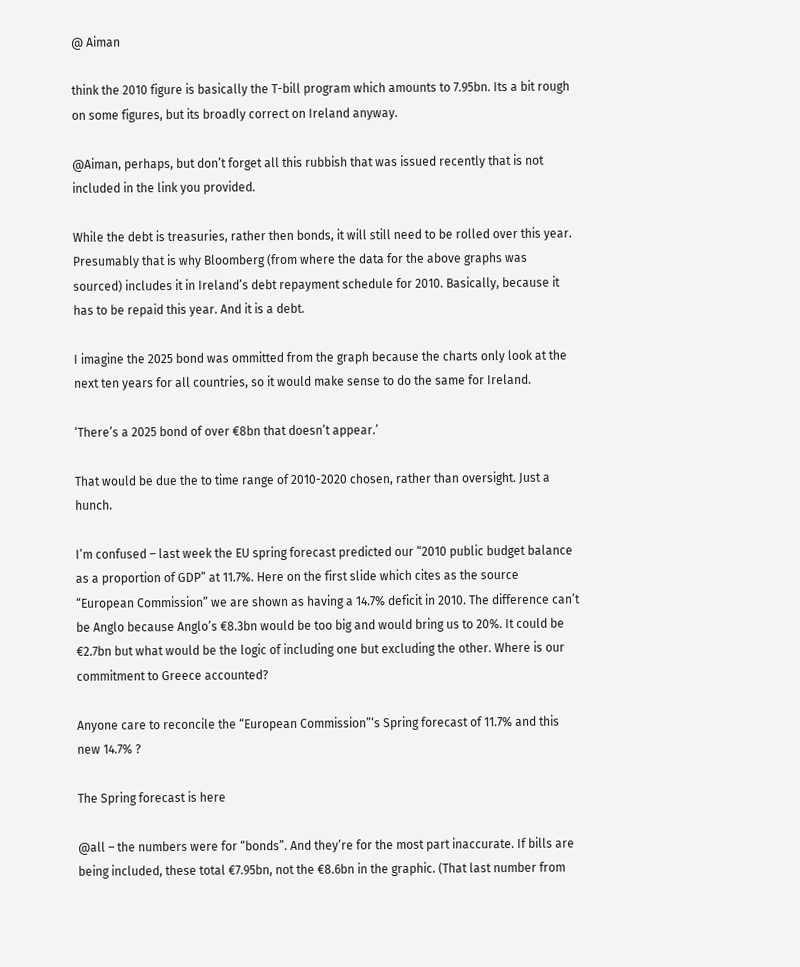@ Aiman

think the 2010 figure is basically the T-bill program which amounts to 7.95bn. Its a bit rough on some figures, but its broadly correct on Ireland anyway.

@Aiman, perhaps, but don’t forget all this rubbish that was issued recently that is not included in the link you provided.

While the debt is treasuries, rather then bonds, it will still need to be rolled over this year. Presumably that is why Bloomberg (from where the data for the above graphs was sourced) includes it in Ireland’s debt repayment schedule for 2010. Basically, because it has to be repaid this year. And it is a debt.

I imagine the 2025 bond was ommitted from the graph because the charts only look at the next ten years for all countries, so it would make sense to do the same for Ireland.

‘There’s a 2025 bond of over €8bn that doesn’t appear.’

That would be due the to time range of 2010-2020 chosen, rather than oversight. Just a hunch.

I’m confused – last week the EU spring forecast predicted our “2010 public budget balance as a proportion of GDP” at 11.7%. Here on the first slide which cites as the source “European Commission” we are shown as having a 14.7% deficit in 2010. The difference can’t be Anglo because Anglo’s €8.3bn would be too big and would bring us to 20%. It could be €2.7bn but what would be the logic of including one but excluding the other. Where is our commitment to Greece accounted?

Anyone care to reconcile the “European Commission”‘s Spring forecast of 11.7% and this new 14.7% ?

The Spring forecast is here

@all – the numbers were for “bonds”. And they’re for the most part inaccurate. If bills are being included, these total €7.95bn, not the €8.6bn in the graphic. (That last number from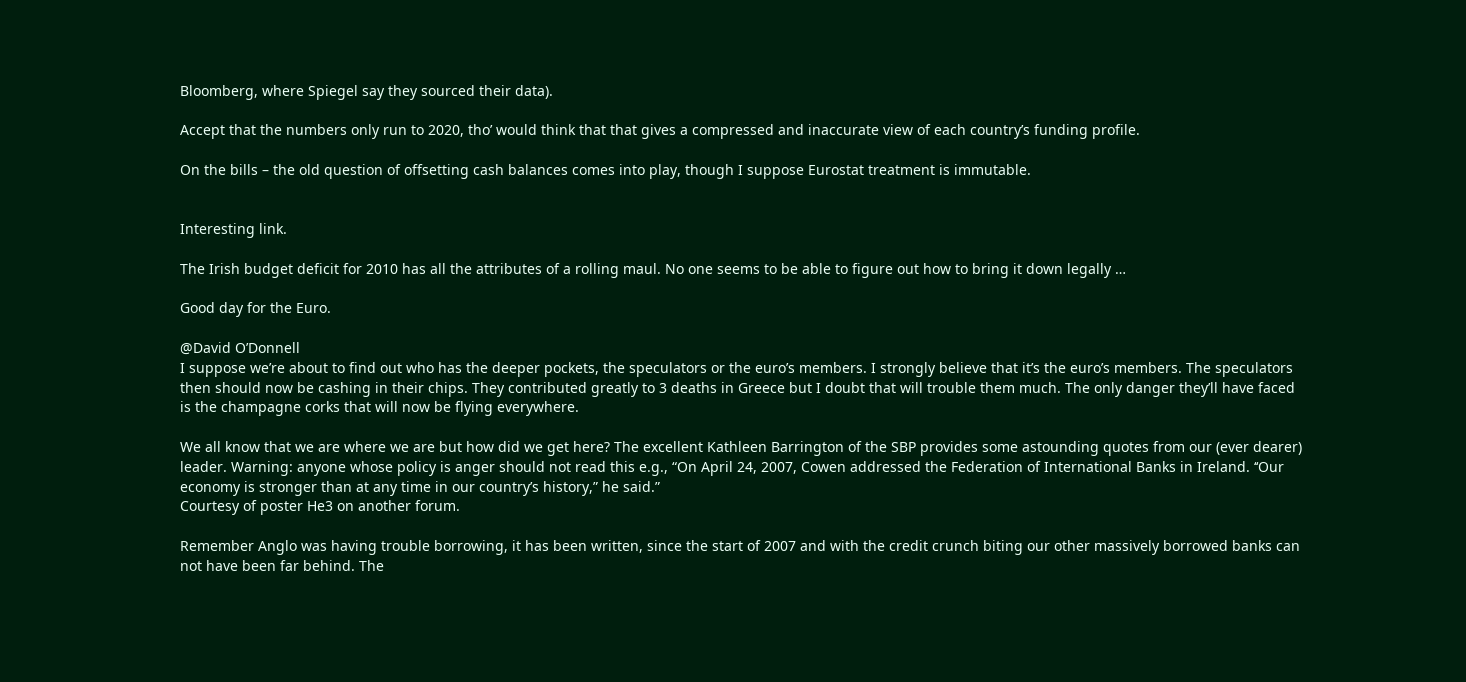Bloomberg, where Spiegel say they sourced their data).

Accept that the numbers only run to 2020, tho’ would think that that gives a compressed and inaccurate view of each country’s funding profile.

On the bills – the old question of offsetting cash balances comes into play, though I suppose Eurostat treatment is immutable.


Interesting link.

The Irish budget deficit for 2010 has all the attributes of a rolling maul. No one seems to be able to figure out how to bring it down legally …

Good day for the Euro.

@David O’Donnell
I suppose we’re about to find out who has the deeper pockets, the speculators or the euro’s members. I strongly believe that it’s the euro’s members. The speculators then should now be cashing in their chips. They contributed greatly to 3 deaths in Greece but I doubt that will trouble them much. The only danger they’ll have faced is the champagne corks that will now be flying everywhere.

We all know that we are where we are but how did we get here? The excellent Kathleen Barrington of the SBP provides some astounding quotes from our (ever dearer) leader. Warning: anyone whose policy is anger should not read this e.g., “On April 24, 2007, Cowen addressed the Federation of International Banks in Ireland. ‘‘Our economy is stronger than at any time in our country’s history,” he said.”
Courtesy of poster He3 on another forum.

Remember Anglo was having trouble borrowing, it has been written, since the start of 2007 and with the credit crunch biting our other massively borrowed banks can not have been far behind. The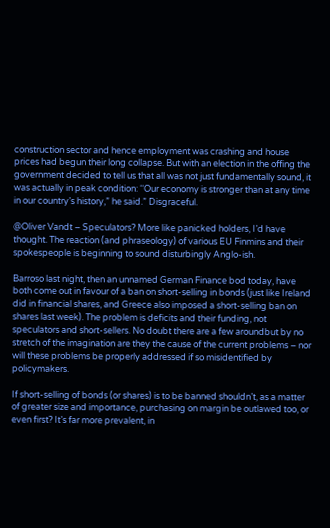construction sector and hence employment was crashing and house prices had begun their long collapse. But with an election in the offing the government decided to tell us that all was not just fundamentally sound, it was actually in peak condition: ‘‘Our economy is stronger than at any time in our country’s history,” he said.” Disgraceful.

@Oliver Vandt – Speculators? More like panicked holders, I’d have thought. The reaction (and phraseology) of various EU Finmins and their spokespeople is beginning to sound disturbingly Anglo-ish.

Barroso last night, then an unnamed German Finance bod today, have both come out in favour of a ban on short-selling in bonds (just like Ireland did in financial shares, and Greece also imposed a short-selling ban on shares last week). The problem is deficits and their funding, not speculators and short-sellers. No doubt there are a few aroundbut by no stretch of the imagination are they the cause of the current problems – nor will these problems be properly addressed if so misidentified by policymakers.

If short-selling of bonds (or shares) is to be banned shouldn’t, as a matter of greater size and importance, purchasing on margin be outlawed too, or even first? It’s far more prevalent, in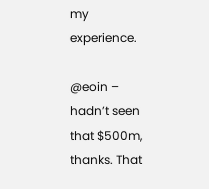my experience.

@eoin – hadn’t seen that $500m, thanks. That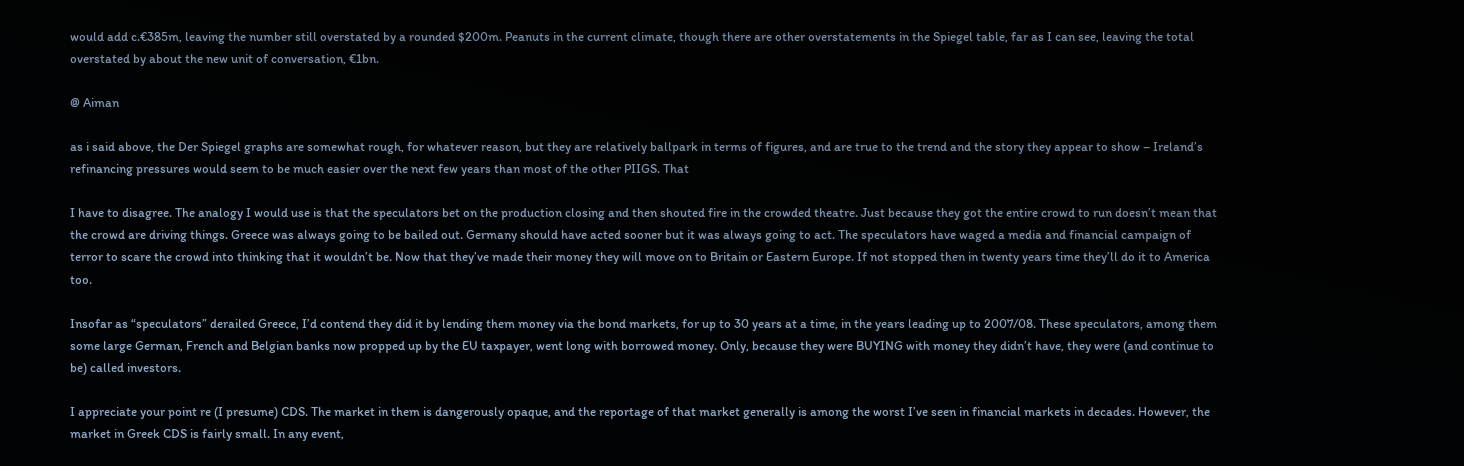would add c.€385m, leaving the number still overstated by a rounded $200m. Peanuts in the current climate, though there are other overstatements in the Spiegel table, far as I can see, leaving the total overstated by about the new unit of conversation, €1bn.

@ Aiman

as i said above, the Der Spiegel graphs are somewhat rough, for whatever reason, but they are relatively ballpark in terms of figures, and are true to the trend and the story they appear to show – Ireland’s refinancing pressures would seem to be much easier over the next few years than most of the other PIIGS. That

I have to disagree. The analogy I would use is that the speculators bet on the production closing and then shouted fire in the crowded theatre. Just because they got the entire crowd to run doesn’t mean that the crowd are driving things. Greece was always going to be bailed out. Germany should have acted sooner but it was always going to act. The speculators have waged a media and financial campaign of terror to scare the crowd into thinking that it wouldn’t be. Now that they’ve made their money they will move on to Britain or Eastern Europe. If not stopped then in twenty years time they’ll do it to America too.

Insofar as “speculators” derailed Greece, I’d contend they did it by lending them money via the bond markets, for up to 30 years at a time, in the years leading up to 2007/08. These speculators, among them some large German, French and Belgian banks now propped up by the EU taxpayer, went long with borrowed money. Only, because they were BUYING with money they didn’t have, they were (and continue to be) called investors.

I appreciate your point re (I presume) CDS. The market in them is dangerously opaque, and the reportage of that market generally is among the worst I’ve seen in financial markets in decades. However, the market in Greek CDS is fairly small. In any event,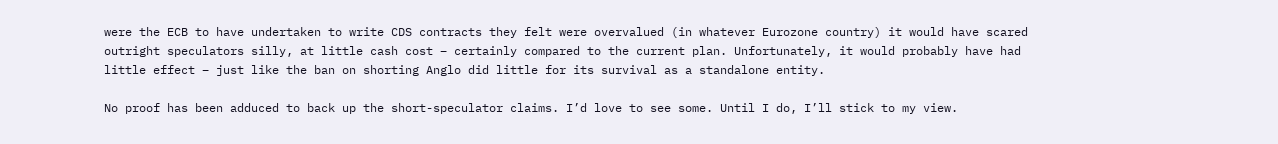were the ECB to have undertaken to write CDS contracts they felt were overvalued (in whatever Eurozone country) it would have scared outright speculators silly, at little cash cost – certainly compared to the current plan. Unfortunately, it would probably have had little effect – just like the ban on shorting Anglo did little for its survival as a standalone entity.

No proof has been adduced to back up the short-speculator claims. I’d love to see some. Until I do, I’ll stick to my view.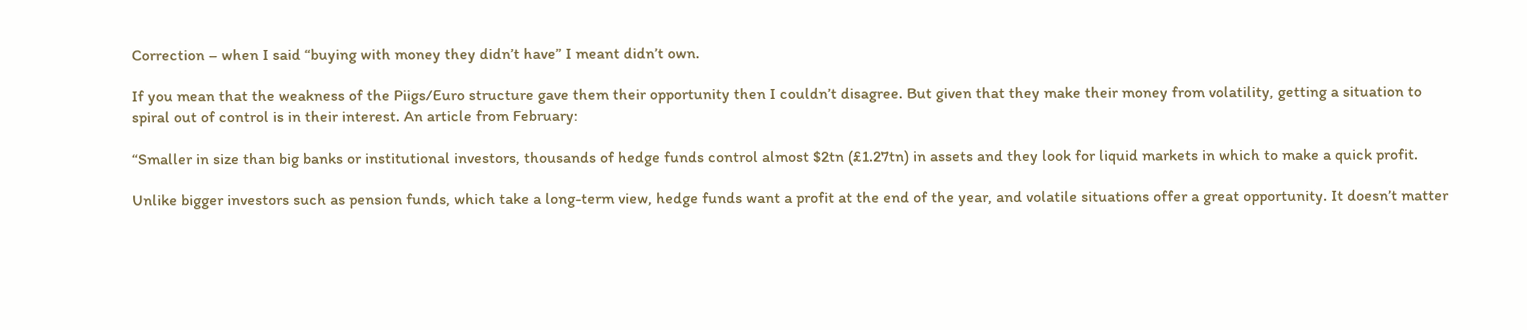Correction – when I said “buying with money they didn’t have” I meant didn’t own.

If you mean that the weakness of the Piigs/Euro structure gave them their opportunity then I couldn’t disagree. But given that they make their money from volatility, getting a situation to spiral out of control is in their interest. An article from February:

“Smaller in size than big banks or institutional investors, thousands of hedge funds control almost $2tn (£1.27tn) in assets and they look for liquid markets in which to make a quick profit.

Unlike bigger investors such as pension funds, which take a long-term view, hedge funds want a profit at the end of the year, and volatile situations offer a great opportunity. It doesn’t matter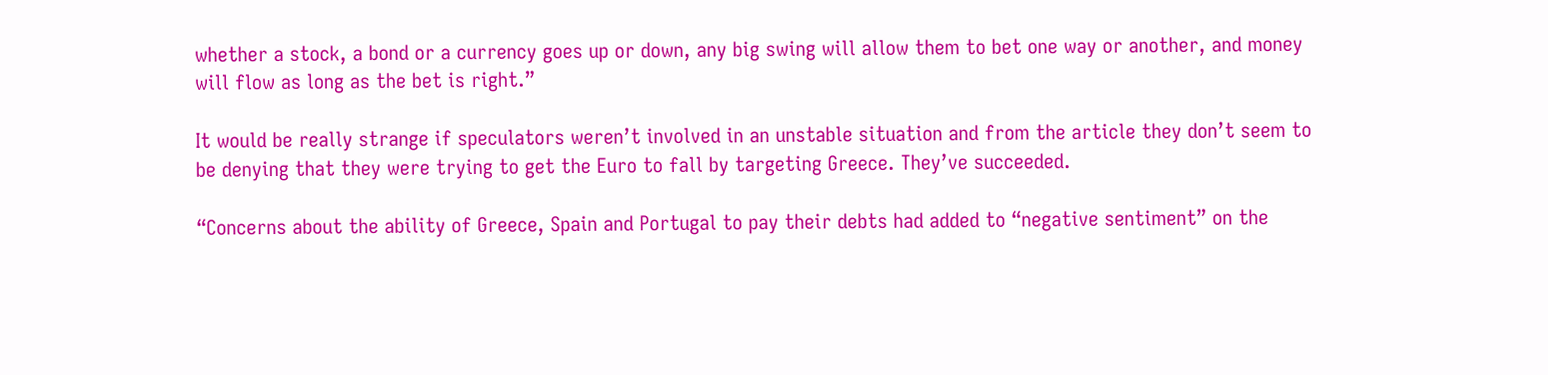whether a stock, a bond or a currency goes up or down, any big swing will allow them to bet one way or another, and money will flow as long as the bet is right.”

It would be really strange if speculators weren’t involved in an unstable situation and from the article they don’t seem to be denying that they were trying to get the Euro to fall by targeting Greece. They’ve succeeded.

“Concerns about the ability of Greece, Spain and Portugal to pay their debts had added to “negative sentiment” on the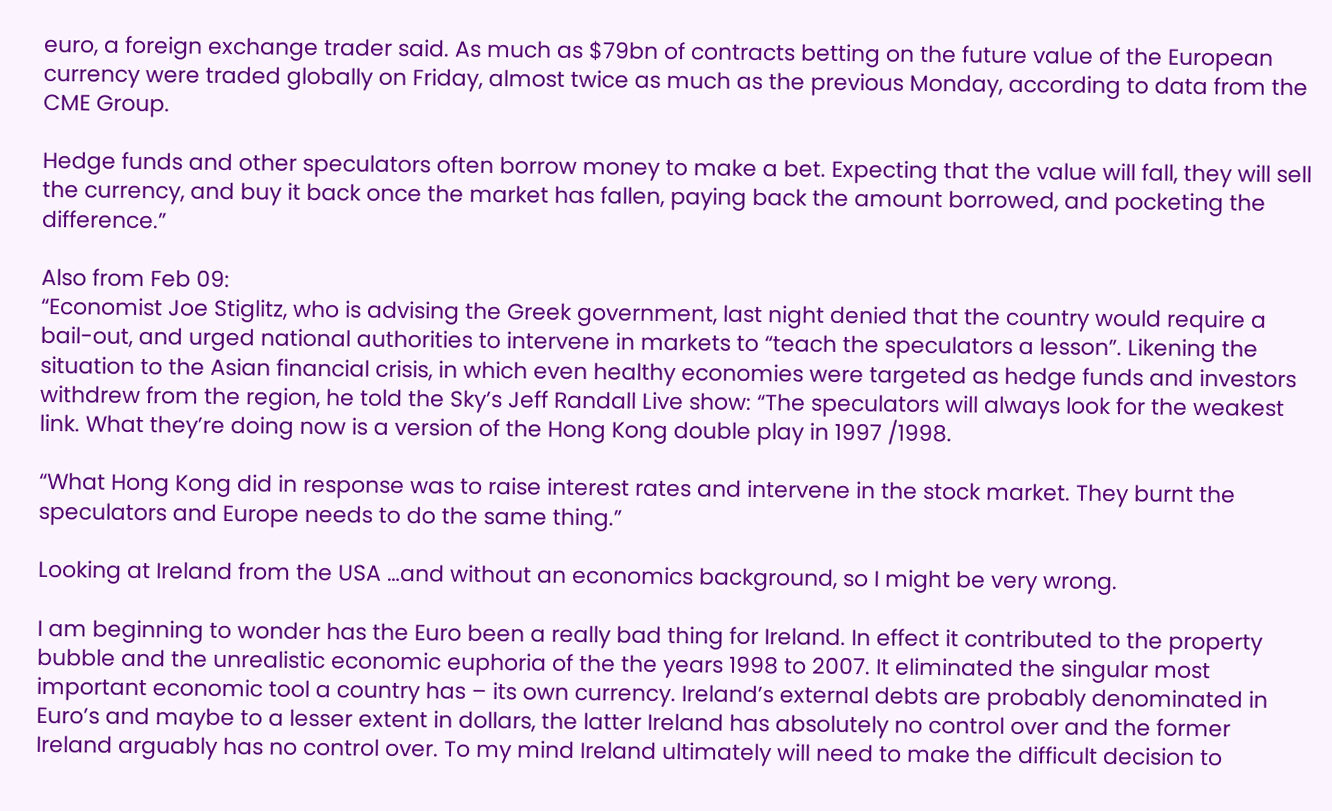euro, a foreign exchange trader said. As much as $79bn of contracts betting on the future value of the European currency were traded globally on Friday, almost twice as much as the previous Monday, according to data from the CME Group.

Hedge funds and other speculators often borrow money to make a bet. Expecting that the value will fall, they will sell the currency, and buy it back once the market has fallen, paying back the amount borrowed, and pocketing the difference.”

Also from Feb 09:
“Economist Joe Stiglitz, who is advising the Greek government, last night denied that the country would require a bail-out, and urged national authorities to intervene in markets to “teach the speculators a lesson”. Likening the situation to the Asian financial crisis, in which even healthy economies were targeted as hedge funds and investors withdrew from the region, he told the Sky’s Jeff Randall Live show: “The speculators will always look for the weakest link. What they’re doing now is a version of the Hong Kong double play in 1997 /1998.

“What Hong Kong did in response was to raise interest rates and intervene in the stock market. They burnt the speculators and Europe needs to do the same thing.”

Looking at Ireland from the USA …and without an economics background, so I might be very wrong.

I am beginning to wonder has the Euro been a really bad thing for Ireland. In effect it contributed to the property bubble and the unrealistic economic euphoria of the the years 1998 to 2007. It eliminated the singular most important economic tool a country has – its own currency. Ireland’s external debts are probably denominated in Euro’s and maybe to a lesser extent in dollars, the latter Ireland has absolutely no control over and the former Ireland arguably has no control over. To my mind Ireland ultimately will need to make the difficult decision to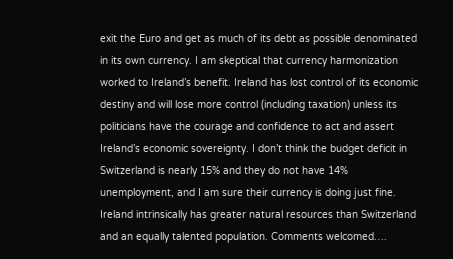exit the Euro and get as much of its debt as possible denominated in its own currency. I am skeptical that currency harmonization worked to Ireland’s benefit. Ireland has lost control of its economic destiny and will lose more control (including taxation) unless its politicians have the courage and confidence to act and assert Ireland’s economic sovereignty. I don’t think the budget deficit in Switzerland is nearly 15% and they do not have 14% unemployment, and I am sure their currency is doing just fine. Ireland intrinsically has greater natural resources than Switzerland and an equally talented population. Comments welcomed….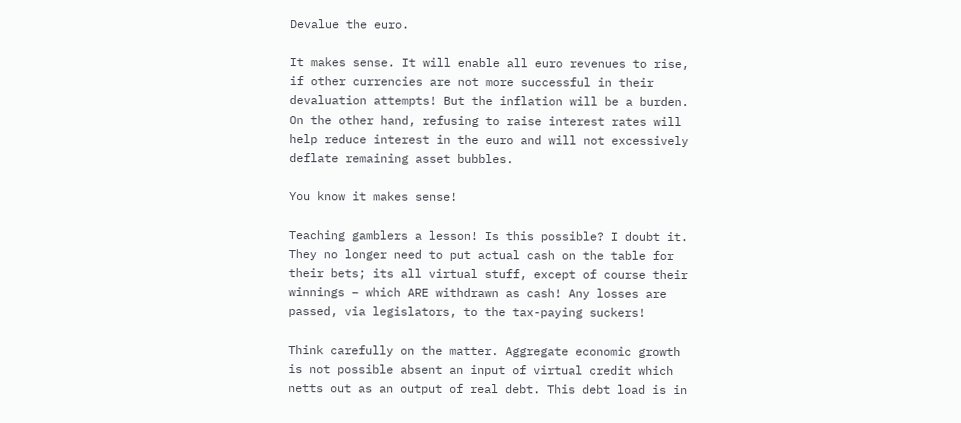Devalue the euro.

It makes sense. It will enable all euro revenues to rise, if other currencies are not more successful in their devaluation attempts! But the inflation will be a burden. On the other hand, refusing to raise interest rates will help reduce interest in the euro and will not excessively deflate remaining asset bubbles.

You know it makes sense!

Teaching gamblers a lesson! Is this possible? I doubt it. They no longer need to put actual cash on the table for their bets; its all virtual stuff, except of course their winnings – which ARE withdrawn as cash! Any losses are passed, via legislators, to the tax-paying suckers!

Think carefully on the matter. Aggregate economic growth is not possible absent an input of virtual credit which netts out as an output of real debt. This debt load is in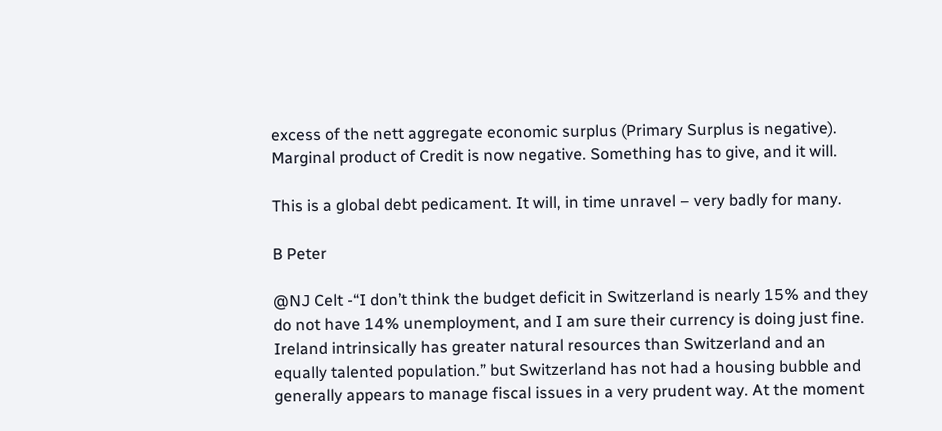excess of the nett aggregate economic surplus (Primary Surplus is negative). Marginal product of Credit is now negative. Something has to give, and it will.

This is a global debt pedicament. It will, in time unravel – very badly for many.

B Peter

@NJ Celt -“I don’t think the budget deficit in Switzerland is nearly 15% and they do not have 14% unemployment, and I am sure their currency is doing just fine. Ireland intrinsically has greater natural resources than Switzerland and an equally talented population.” but Switzerland has not had a housing bubble and generally appears to manage fiscal issues in a very prudent way. At the moment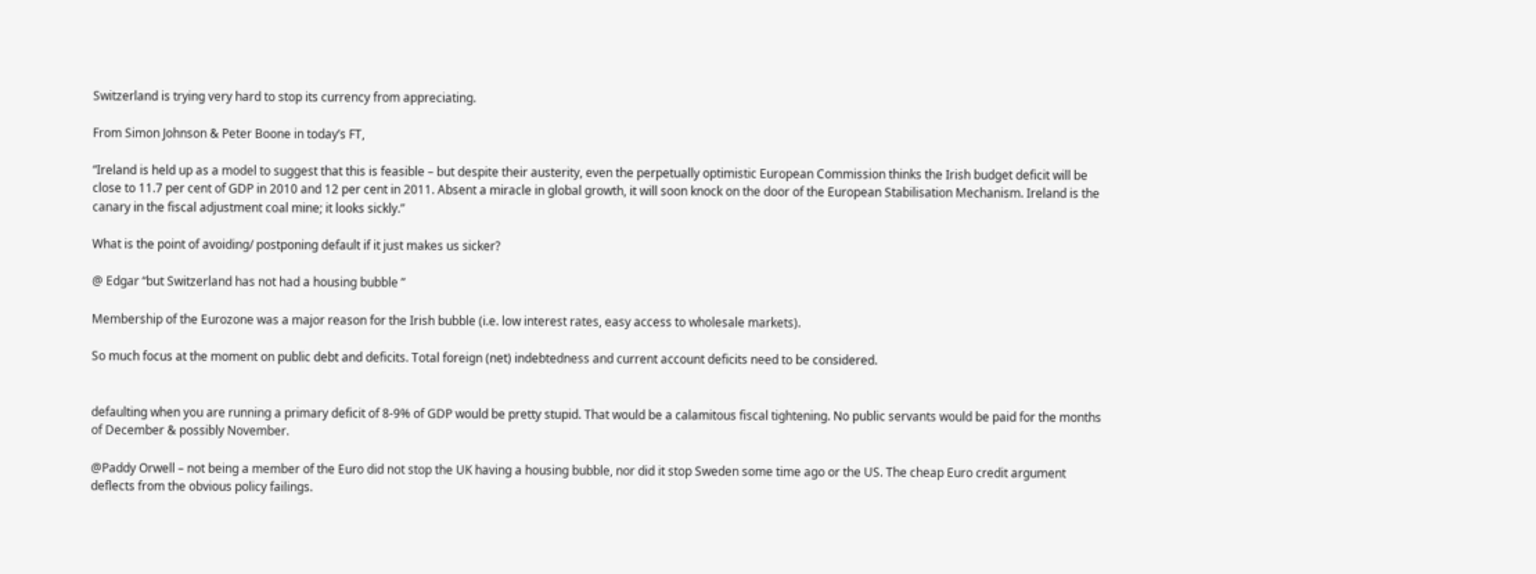Switzerland is trying very hard to stop its currency from appreciating.

From Simon Johnson & Peter Boone in today’s FT,

“Ireland is held up as a model to suggest that this is feasible – but despite their austerity, even the perpetually optimistic European Commission thinks the Irish budget deficit will be close to 11.7 per cent of GDP in 2010 and 12 per cent in 2011. Absent a miracle in global growth, it will soon knock on the door of the European Stabilisation Mechanism. Ireland is the canary in the fiscal adjustment coal mine; it looks sickly.”

What is the point of avoiding/ postponing default if it just makes us sicker?

@ Edgar “but Switzerland has not had a housing bubble ”

Membership of the Eurozone was a major reason for the Irish bubble (i.e. low interest rates, easy access to wholesale markets).

So much focus at the moment on public debt and deficits. Total foreign (net) indebtedness and current account deficits need to be considered.


defaulting when you are running a primary deficit of 8-9% of GDP would be pretty stupid. That would be a calamitous fiscal tightening. No public servants would be paid for the months of December & possibly November.

@Paddy Orwell – not being a member of the Euro did not stop the UK having a housing bubble, nor did it stop Sweden some time ago or the US. The cheap Euro credit argument deflects from the obvious policy failings.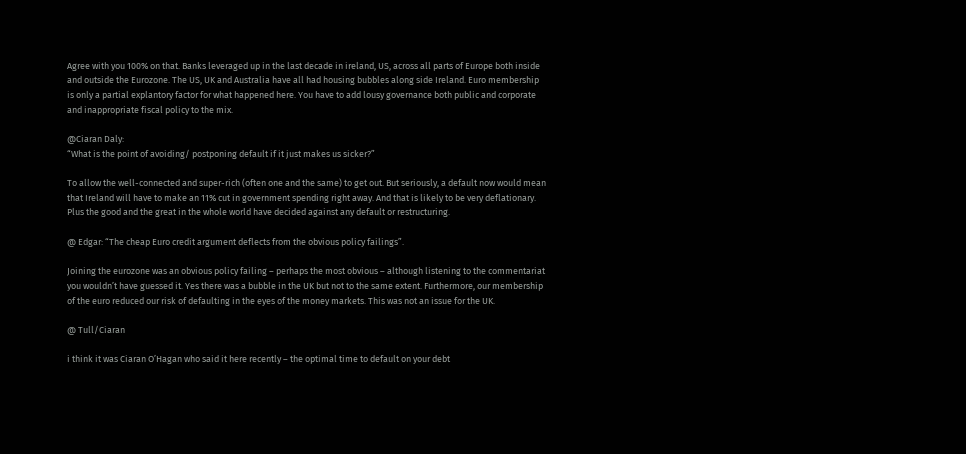Agree with you 100% on that. Banks leveraged up in the last decade in ireland, US, across all parts of Europe both inside and outside the Eurozone. The US, UK and Australia have all had housing bubbles along side Ireland. Euro membership is only a partial explantory factor for what happened here. You have to add lousy governance both public and corporate and inappropriate fiscal policy to the mix.

@Ciaran Daly:
“What is the point of avoiding/ postponing default if it just makes us sicker?”

To allow the well-connected and super-rich (often one and the same) to get out. But seriously, a default now would mean that Ireland will have to make an 11% cut in government spending right away. And that is likely to be very deflationary. Plus the good and the great in the whole world have decided against any default or restructuring.

@ Edgar: “The cheap Euro credit argument deflects from the obvious policy failings”.

Joining the eurozone was an obvious policy failing – perhaps the most obvious – although listening to the commentariat you wouldn’t have guessed it. Yes there was a bubble in the UK but not to the same extent. Furthermore, our membership of the euro reduced our risk of defaulting in the eyes of the money markets. This was not an issue for the UK.

@ Tull/Ciaran

i think it was Ciaran O’Hagan who said it here recently – the optimal time to default on your debt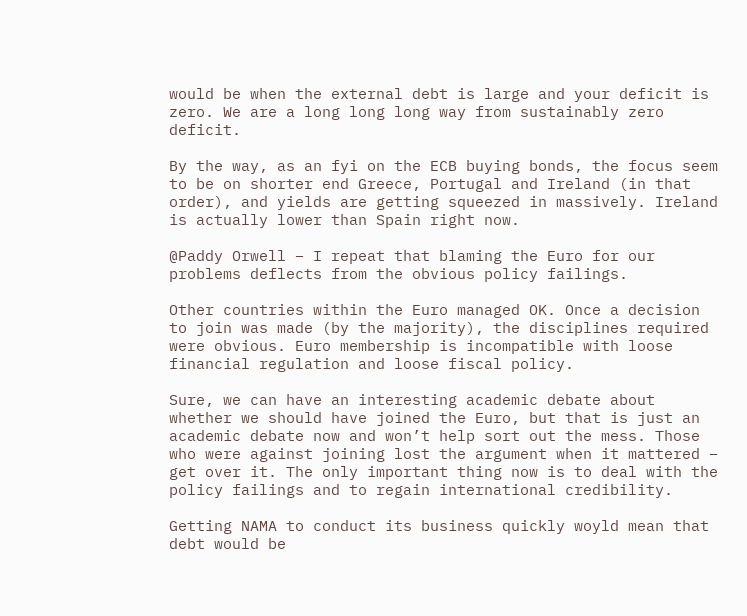would be when the external debt is large and your deficit is zero. We are a long long long way from sustainably zero deficit.

By the way, as an fyi on the ECB buying bonds, the focus seem to be on shorter end Greece, Portugal and Ireland (in that order), and yields are getting squeezed in massively. Ireland is actually lower than Spain right now.

@Paddy Orwell – I repeat that blaming the Euro for our problems deflects from the obvious policy failings.

Other countries within the Euro managed OK. Once a decision to join was made (by the majority), the disciplines required were obvious. Euro membership is incompatible with loose financial regulation and loose fiscal policy.

Sure, we can have an interesting academic debate about whether we should have joined the Euro, but that is just an academic debate now and won’t help sort out the mess. Those who were against joining lost the argument when it mattered – get over it. The only important thing now is to deal with the policy failings and to regain international credibility.

Getting NAMA to conduct its business quickly woyld mean that debt would be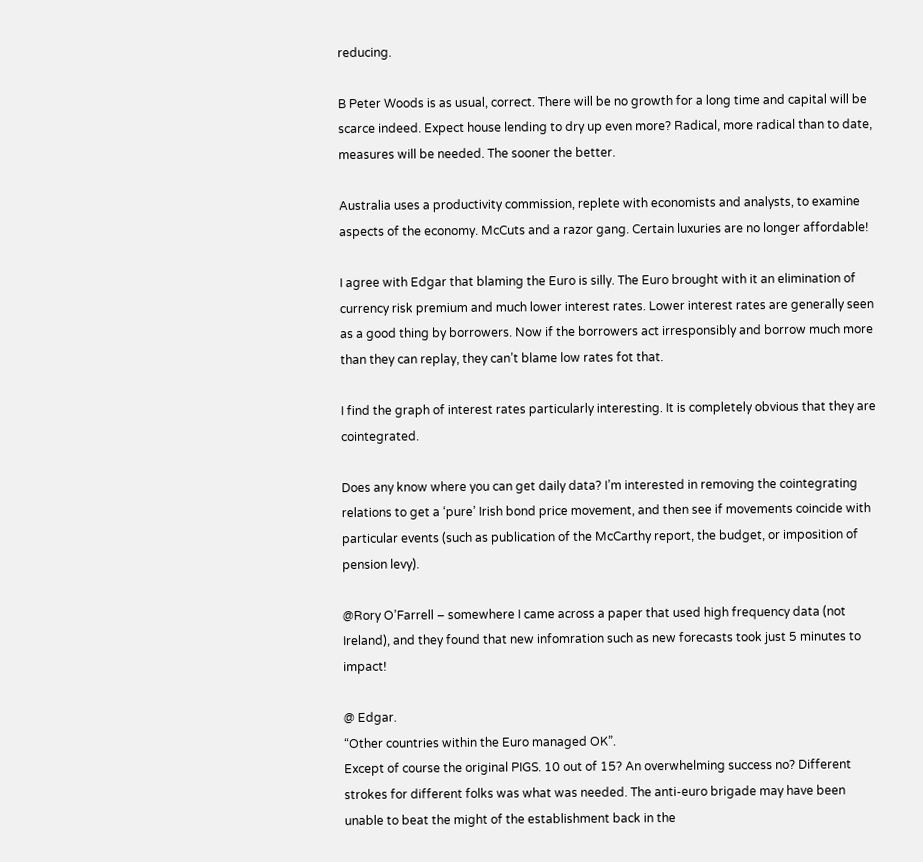reducing.

B Peter Woods is as usual, correct. There will be no growth for a long time and capital will be scarce indeed. Expect house lending to dry up even more? Radical, more radical than to date, measures will be needed. The sooner the better.

Australia uses a productivity commission, replete with economists and analysts, to examine aspects of the economy. McCuts and a razor gang. Certain luxuries are no longer affordable!

I agree with Edgar that blaming the Euro is silly. The Euro brought with it an elimination of currency risk premium and much lower interest rates. Lower interest rates are generally seen as a good thing by borrowers. Now if the borrowers act irresponsibly and borrow much more than they can replay, they can’t blame low rates fot that.

I find the graph of interest rates particularly interesting. It is completely obvious that they are cointegrated.

Does any know where you can get daily data? I’m interested in removing the cointegrating relations to get a ‘pure’ Irish bond price movement, and then see if movements coincide with particular events (such as publication of the McCarthy report, the budget, or imposition of pension levy).

@Rory O’Farrell – somewhere I came across a paper that used high frequency data (not Ireland), and they found that new infomration such as new forecasts took just 5 minutes to impact!

@ Edgar.
“Other countries within the Euro managed OK”.
Except of course the original PIGS. 10 out of 15? An overwhelming success no? Different strokes for different folks was what was needed. The anti-euro brigade may have been unable to beat the might of the establishment back in the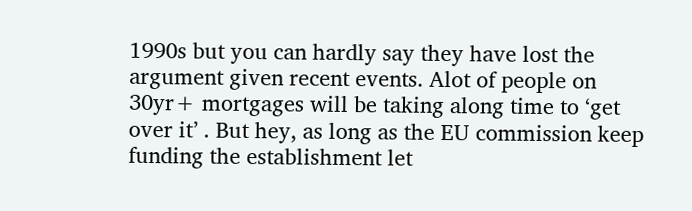1990s but you can hardly say they have lost the argument given recent events. Alot of people on 30yr+ mortgages will be taking along time to ‘get over it’ . But hey, as long as the EU commission keep funding the establishment let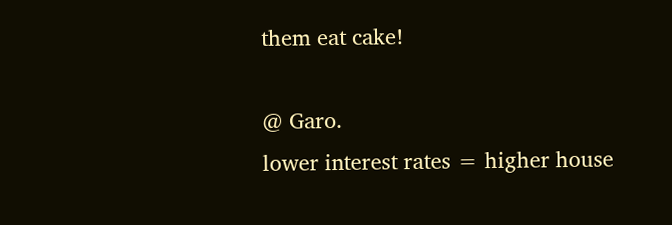them eat cake!

@ Garo.
lower interest rates = higher house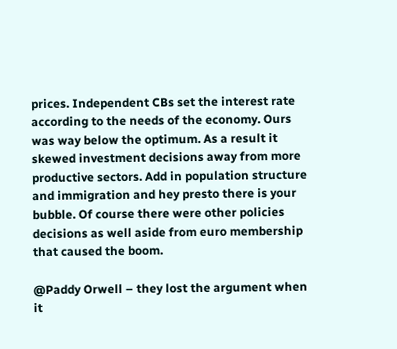prices. Independent CBs set the interest rate according to the needs of the economy. Ours was way below the optimum. As a result it skewed investment decisions away from more productive sectors. Add in population structure and immigration and hey presto there is your bubble. Of course there were other policies decisions as well aside from euro membership that caused the boom.

@Paddy Orwell – they lost the argument when it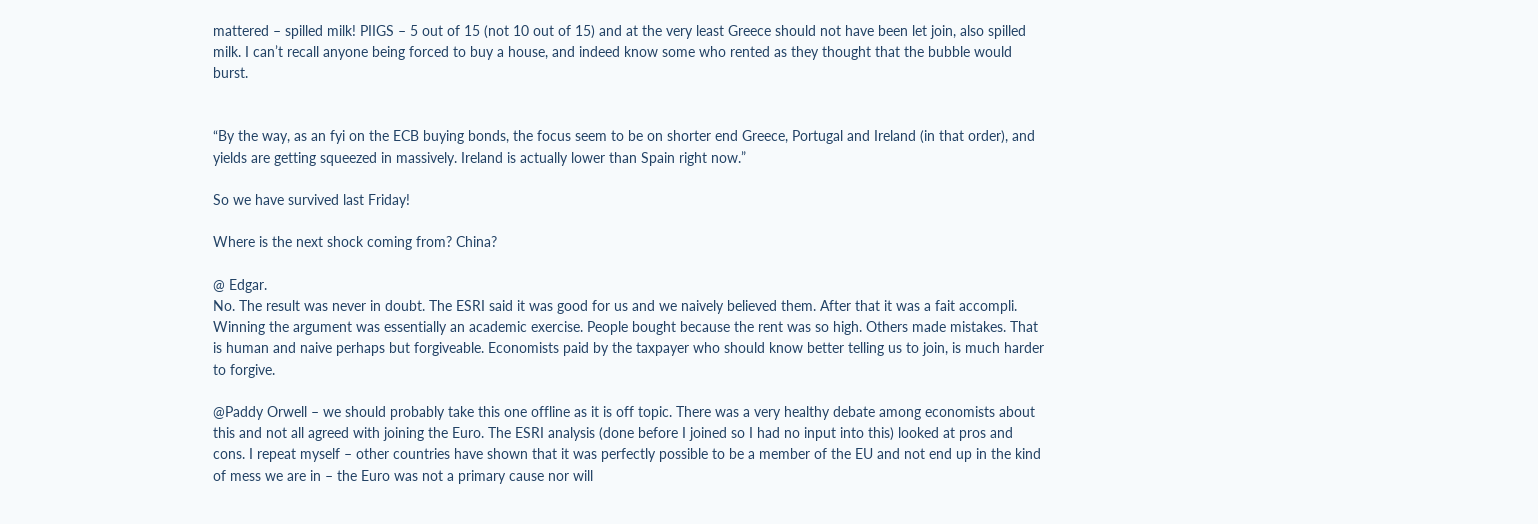mattered – spilled milk! PIIGS – 5 out of 15 (not 10 out of 15) and at the very least Greece should not have been let join, also spilled milk. I can’t recall anyone being forced to buy a house, and indeed know some who rented as they thought that the bubble would burst.


“By the way, as an fyi on the ECB buying bonds, the focus seem to be on shorter end Greece, Portugal and Ireland (in that order), and yields are getting squeezed in massively. Ireland is actually lower than Spain right now.”

So we have survived last Friday!

Where is the next shock coming from? China?

@ Edgar.
No. The result was never in doubt. The ESRI said it was good for us and we naively believed them. After that it was a fait accompli. Winning the argument was essentially an academic exercise. People bought because the rent was so high. Others made mistakes. That is human and naive perhaps but forgiveable. Economists paid by the taxpayer who should know better telling us to join, is much harder to forgive.

@Paddy Orwell – we should probably take this one offline as it is off topic. There was a very healthy debate among economists about this and not all agreed with joining the Euro. The ESRI analysis (done before I joined so I had no input into this) looked at pros and cons. I repeat myself – other countries have shown that it was perfectly possible to be a member of the EU and not end up in the kind of mess we are in – the Euro was not a primary cause nor will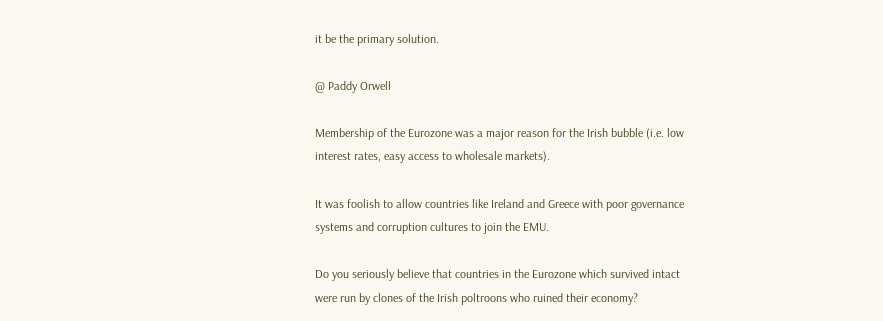it be the primary solution.

@ Paddy Orwell

Membership of the Eurozone was a major reason for the Irish bubble (i.e. low interest rates, easy access to wholesale markets).

It was foolish to allow countries like Ireland and Greece with poor governance systems and corruption cultures to join the EMU.

Do you seriously believe that countries in the Eurozone which survived intact were run by clones of the Irish poltroons who ruined their economy?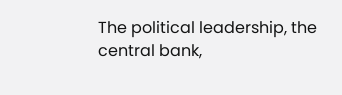The political leadership, the central bank,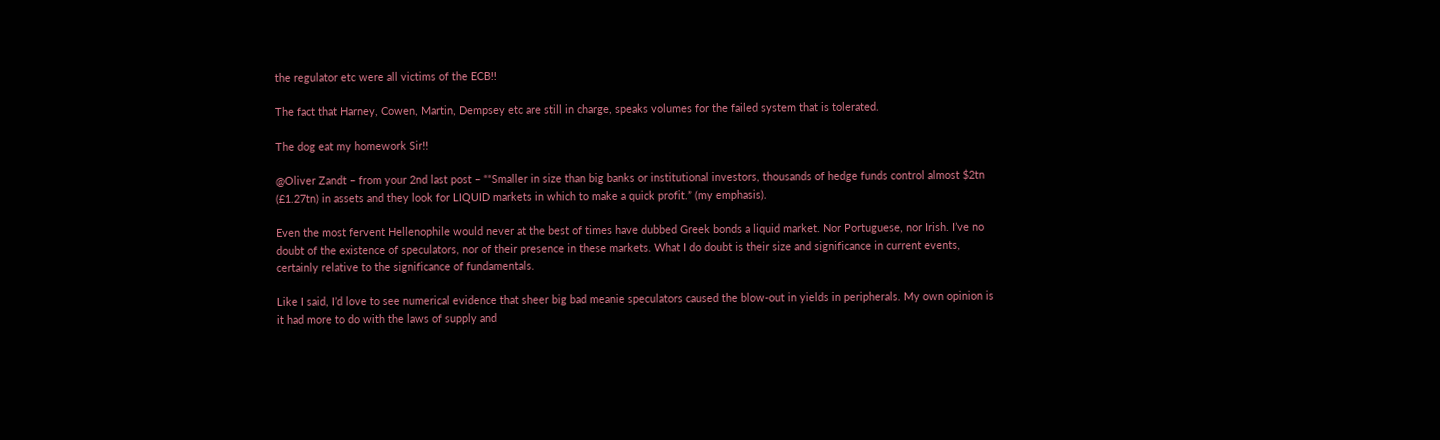the regulator etc were all victims of the ECB!!

The fact that Harney, Cowen, Martin, Dempsey etc are still in charge, speaks volumes for the failed system that is tolerated.

The dog eat my homework Sir!!

@Oliver Zandt – from your 2nd last post – ““Smaller in size than big banks or institutional investors, thousands of hedge funds control almost $2tn (£1.27tn) in assets and they look for LIQUID markets in which to make a quick profit.” (my emphasis).

Even the most fervent Hellenophile would never at the best of times have dubbed Greek bonds a liquid market. Nor Portuguese, nor Irish. I’ve no doubt of the existence of speculators, nor of their presence in these markets. What I do doubt is their size and significance in current events, certainly relative to the significance of fundamentals.

Like I said, I’d love to see numerical evidence that sheer big bad meanie speculators caused the blow-out in yields in peripherals. My own opinion is it had more to do with the laws of supply and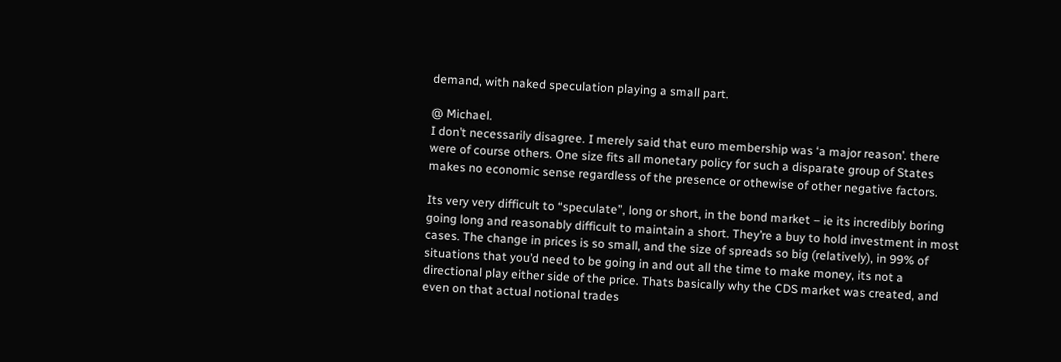demand, with naked speculation playing a small part.

@ Michael.
I don’t necessarily disagree. I merely said that euro membership was ‘a major reason’. there were of course others. One size fits all monetary policy for such a disparate group of States makes no economic sense regardless of the presence or othewise of other negative factors.

Its very very difficult to “speculate”, long or short, in the bond market – ie its incredibly boring going long and reasonably difficult to maintain a short. They’re a buy to hold investment in most cases. The change in prices is so small, and the size of spreads so big (relatively), in 99% of situations that you’d need to be going in and out all the time to make money, its not a directional play either side of the price. Thats basically why the CDS market was created, and even on that actual notional trades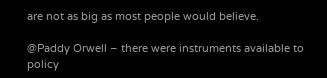are not as big as most people would believe.

@Paddy Orwell – there were instruments available to policy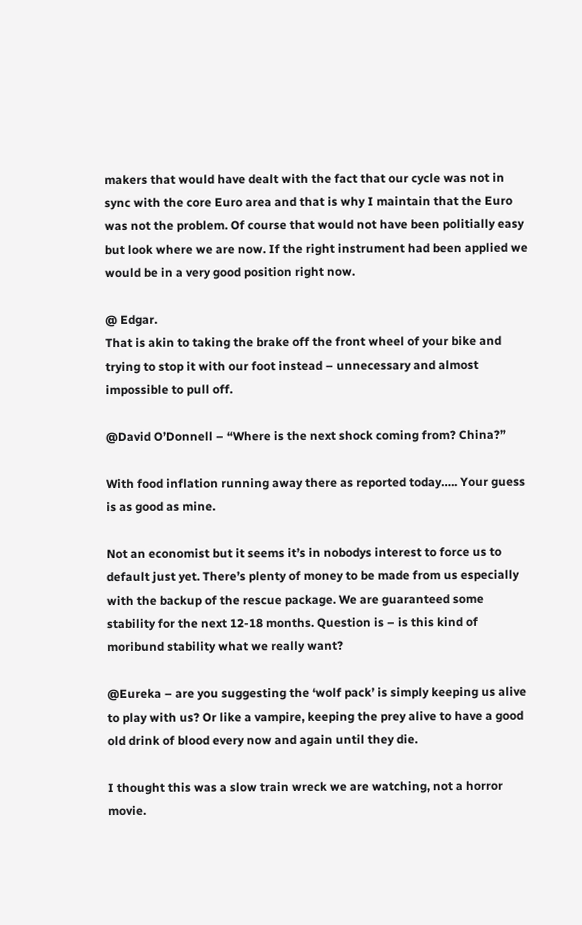makers that would have dealt with the fact that our cycle was not in sync with the core Euro area and that is why I maintain that the Euro was not the problem. Of course that would not have been politially easy but look where we are now. If the right instrument had been applied we would be in a very good position right now.

@ Edgar.
That is akin to taking the brake off the front wheel of your bike and trying to stop it with our foot instead – unnecessary and almost impossible to pull off.

@David O’Donnell – “Where is the next shock coming from? China?”

With food inflation running away there as reported today….. Your guess is as good as mine.

Not an economist but it seems it’s in nobodys interest to force us to default just yet. There’s plenty of money to be made from us especially with the backup of the rescue package. We are guaranteed some stability for the next 12-18 months. Question is – is this kind of moribund stability what we really want?

@Eureka – are you suggesting the ‘wolf pack’ is simply keeping us alive to play with us? Or like a vampire, keeping the prey alive to have a good old drink of blood every now and again until they die.

I thought this was a slow train wreck we are watching, not a horror movie.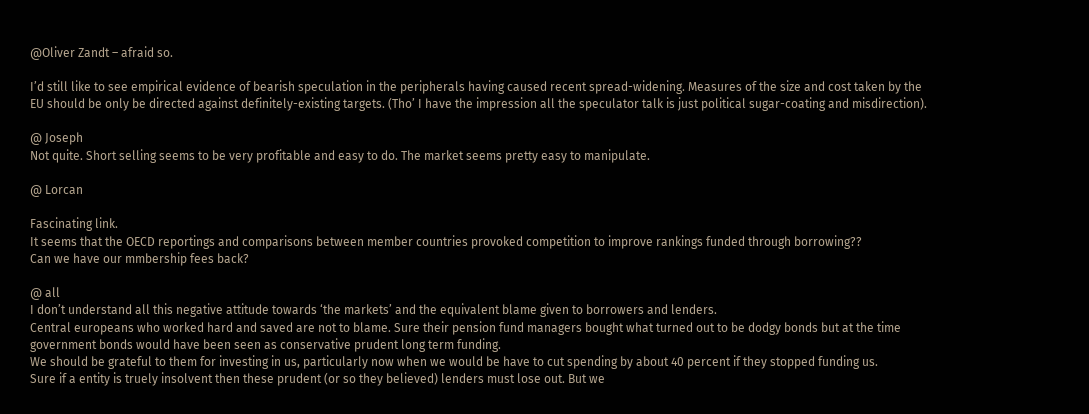@Oliver Zandt – afraid so.

I’d still like to see empirical evidence of bearish speculation in the peripherals having caused recent spread-widening. Measures of the size and cost taken by the EU should be only be directed against definitely-existing targets. (Tho’ I have the impression all the speculator talk is just political sugar-coating and misdirection).

@ Joseph
Not quite. Short selling seems to be very profitable and easy to do. The market seems pretty easy to manipulate.

@ Lorcan

Fascinating link.
It seems that the OECD reportings and comparisons between member countries provoked competition to improve rankings funded through borrowing??
Can we have our mmbership fees back?

@ all
I don’t understand all this negative attitude towards ‘the markets’ and the equivalent blame given to borrowers and lenders.
Central europeans who worked hard and saved are not to blame. Sure their pension fund managers bought what turned out to be dodgy bonds but at the time government bonds would have been seen as conservative prudent long term funding.
We should be grateful to them for investing in us, particularly now when we would be have to cut spending by about 40 percent if they stopped funding us.
Sure if a entity is truely insolvent then these prudent (or so they believed) lenders must lose out. But we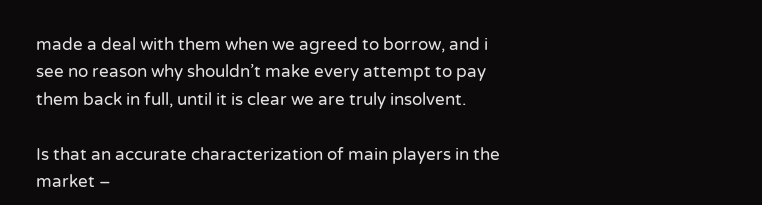made a deal with them when we agreed to borrow, and i see no reason why shouldn’t make every attempt to pay them back in full, until it is clear we are truly insolvent.

Is that an accurate characterization of main players in the market –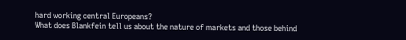hard working central Europeans?
What does Blankfein tell us about the nature of markets and those behind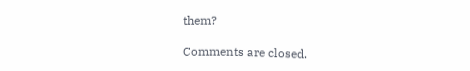them?

Comments are closed.